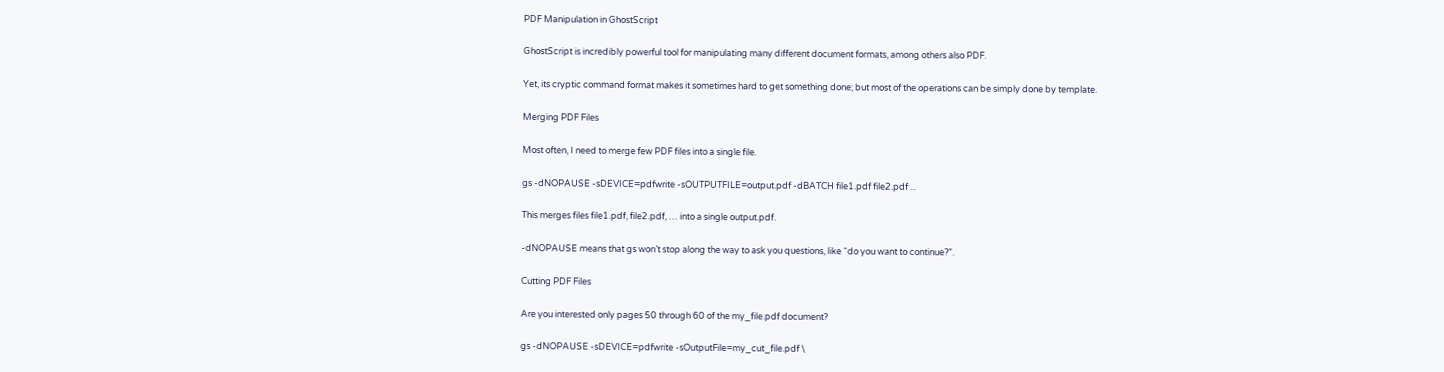PDF Manipulation in GhostScript

GhostScript is incredibly powerful tool for manipulating many different document formats, among others also PDF.

Yet, its cryptic command format makes it sometimes hard to get something done; but most of the operations can be simply done by template.

Merging PDF Files

Most often, I need to merge few PDF files into a single file.

gs -dNOPAUSE -sDEVICE=pdfwrite -sOUTPUTFILE=output.pdf -dBATCH file1.pdf file2.pdf ...

This merges files file1.pdf, file2.pdf, … into a single output.pdf.

-dNOPAUSE means that gs won’t stop along the way to ask you questions, like “do you want to continue?”.

Cutting PDF Files

Are you interested only pages 50 through 60 of the my_file.pdf document?

gs -dNOPAUSE -sDEVICE=pdfwrite -sOutputFile=my_cut_file.pdf \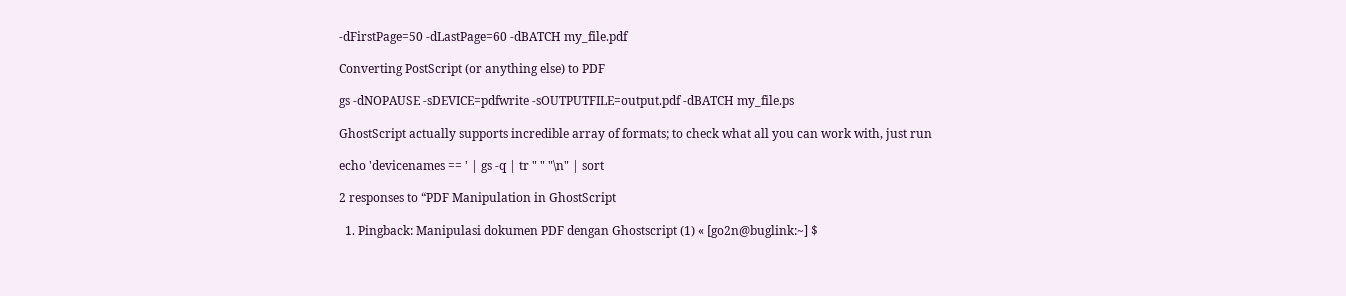-dFirstPage=50 -dLastPage=60 -dBATCH my_file.pdf

Converting PostScript (or anything else) to PDF

gs -dNOPAUSE -sDEVICE=pdfwrite -sOUTPUTFILE=output.pdf -dBATCH my_file.ps

GhostScript actually supports incredible array of formats; to check what all you can work with, just run

echo 'devicenames == ' | gs -q | tr " " "\n" | sort

2 responses to “PDF Manipulation in GhostScript

  1. Pingback: Manipulasi dokumen PDF dengan Ghostscript (1) « [go2n@buglink:~] $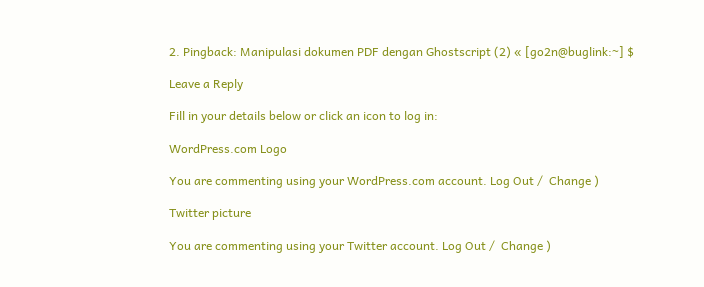2. Pingback: Manipulasi dokumen PDF dengan Ghostscript (2) « [go2n@buglink:~] $

Leave a Reply

Fill in your details below or click an icon to log in:

WordPress.com Logo

You are commenting using your WordPress.com account. Log Out /  Change )

Twitter picture

You are commenting using your Twitter account. Log Out /  Change )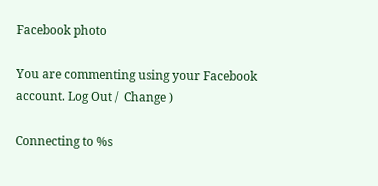Facebook photo

You are commenting using your Facebook account. Log Out /  Change )

Connecting to %s